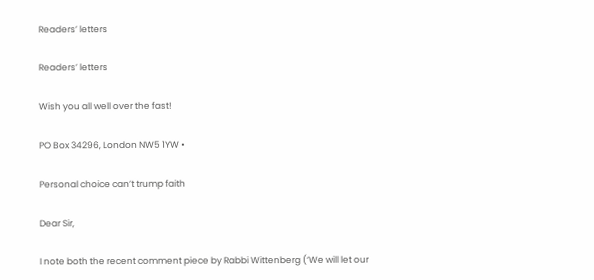Readers’ letters

Readers’ letters

Wish you all well over the fast!

PO Box 34296, London NW5 1YW •

Personal choice can’t trump faith

Dear Sir,

I note both the recent comment piece by Rabbi Wittenberg (‘We will let our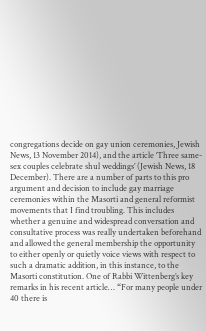congregations decide on gay union ceremonies, Jewish News, 13 November 2014), and the article ‘Three same-sex couples celebrate shul weddings’ (Jewish News, 18 December). There are a number of parts to this pro argument and decision to include gay marriage ceremonies within the Masorti and general reformist movements that I find troubling. This includes whether a genuine and widespread conversation and consultative process was really undertaken beforehand and allowed the general membership the opportunity to either openly or quietly voice views with respect to such a dramatic addition, in this instance, to the Masorti constitution. One of Rabbi Wittenberg’s key remarks in his recent article… “For many people under 40 there is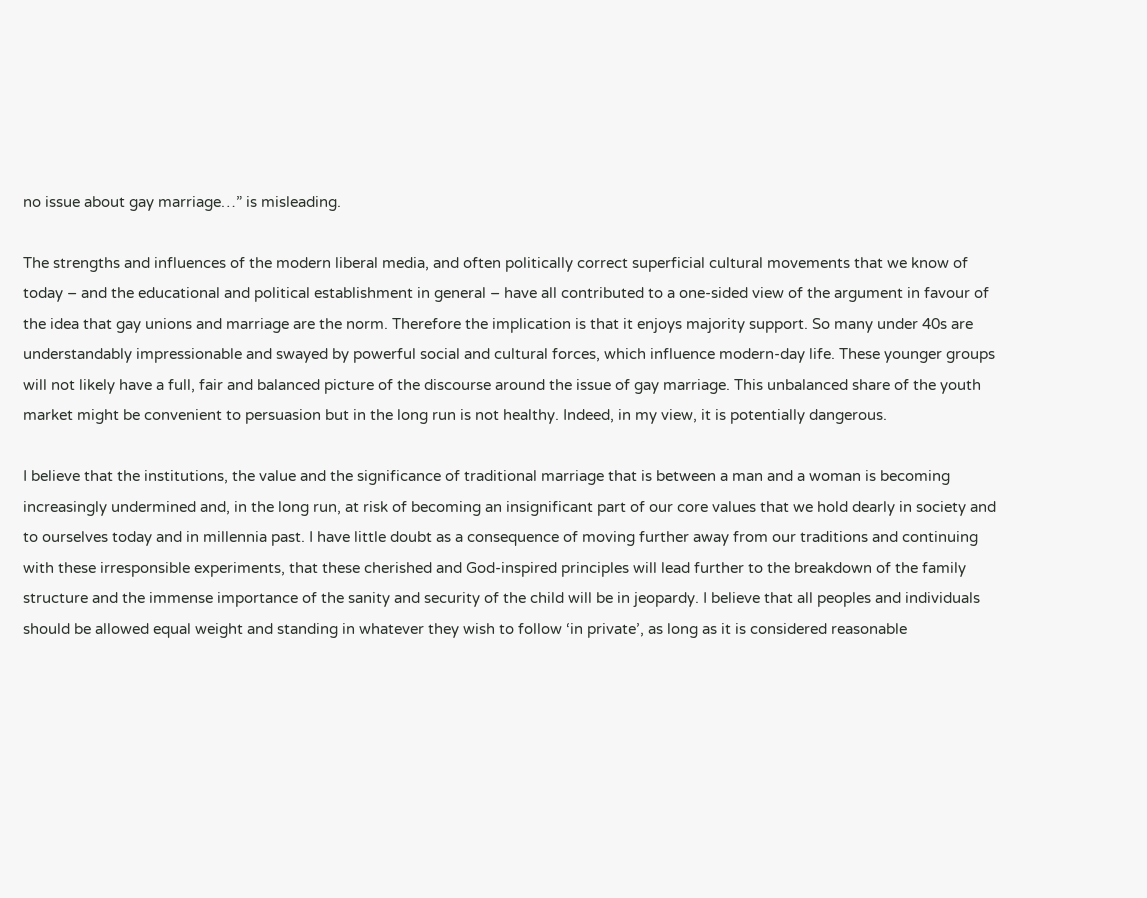no issue about gay marriage…” is misleading.

The strengths and influences of the modern liberal media, and often politically correct superficial cultural movements that we know of today – and the educational and political establishment in general – have all contributed to a one-sided view of the argument in favour of the idea that gay unions and marriage are the norm. Therefore the implication is that it enjoys majority support. So many under 40s are understandably impressionable and swayed by powerful social and cultural forces, which influence modern-day life. These younger groups will not likely have a full, fair and balanced picture of the discourse around the issue of gay marriage. This unbalanced share of the youth market might be convenient to persuasion but in the long run is not healthy. Indeed, in my view, it is potentially dangerous.

I believe that the institutions, the value and the significance of traditional marriage that is between a man and a woman is becoming increasingly undermined and, in the long run, at risk of becoming an insignificant part of our core values that we hold dearly in society and to ourselves today and in millennia past. I have little doubt as a consequence of moving further away from our traditions and continuing with these irresponsible experiments, that these cherished and God-inspired principles will lead further to the breakdown of the family structure and the immense importance of the sanity and security of the child will be in jeopardy. I believe that all peoples and individuals should be allowed equal weight and standing in whatever they wish to follow ‘in private’, as long as it is considered reasonable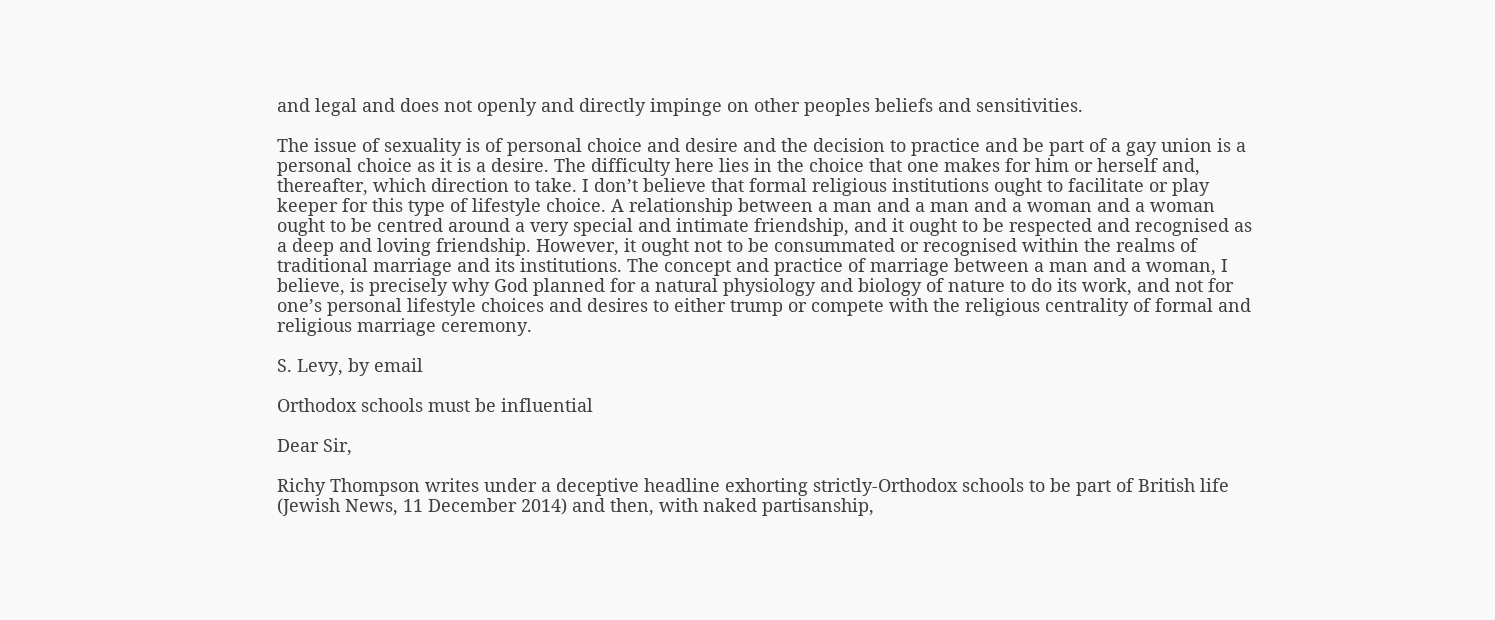and legal and does not openly and directly impinge on other peoples beliefs and sensitivities.

The issue of sexuality is of personal choice and desire and the decision to practice and be part of a gay union is a personal choice as it is a desire. The difficulty here lies in the choice that one makes for him or herself and, thereafter, which direction to take. I don’t believe that formal religious institutions ought to facilitate or play keeper for this type of lifestyle choice. A relationship between a man and a man and a woman and a woman ought to be centred around a very special and intimate friendship, and it ought to be respected and recognised as a deep and loving friendship. However, it ought not to be consummated or recognised within the realms of traditional marriage and its institutions. The concept and practice of marriage between a man and a woman, I believe, is precisely why God planned for a natural physiology and biology of nature to do its work, and not for one’s personal lifestyle choices and desires to either trump or compete with the religious centrality of formal and religious marriage ceremony.

S. Levy, by email

Orthodox schools must be influential

Dear Sir,

Richy Thompson writes under a deceptive headline exhorting strictly-Orthodox schools to be part of British life (Jewish News, 11 December 2014) and then, with naked partisanship,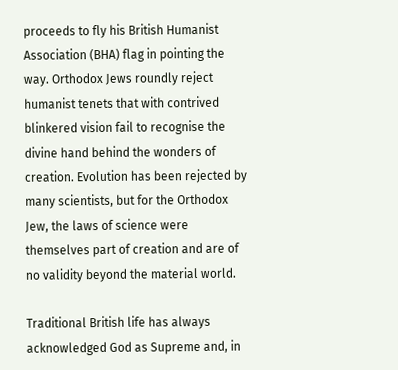proceeds to fly his British Humanist Association (BHA) flag in pointing the way. Orthodox Jews roundly reject humanist tenets that with contrived blinkered vision fail to recognise the divine hand behind the wonders of creation. Evolution has been rejected by many scientists, but for the Orthodox Jew, the laws of science were themselves part of creation and are of no validity beyond the material world.

Traditional British life has always acknowledged God as Supreme and, in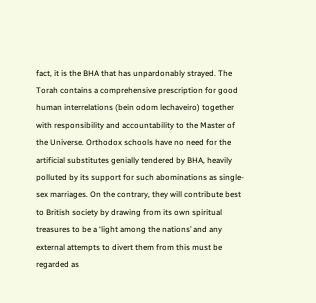fact, it is the BHA that has unpardonably strayed. The Torah contains a comprehensive prescription for good human interrelations (bein odom lechaveiro) together with responsibility and accountability to the Master of the Universe. Orthodox schools have no need for the artificial substitutes genially tendered by BHA, heavily polluted by its support for such abominations as single-sex marriages. On the contrary, they will contribute best to British society by drawing from its own spiritual treasures to be a ‘light among the nations’ and any external attempts to divert them from this must be regarded as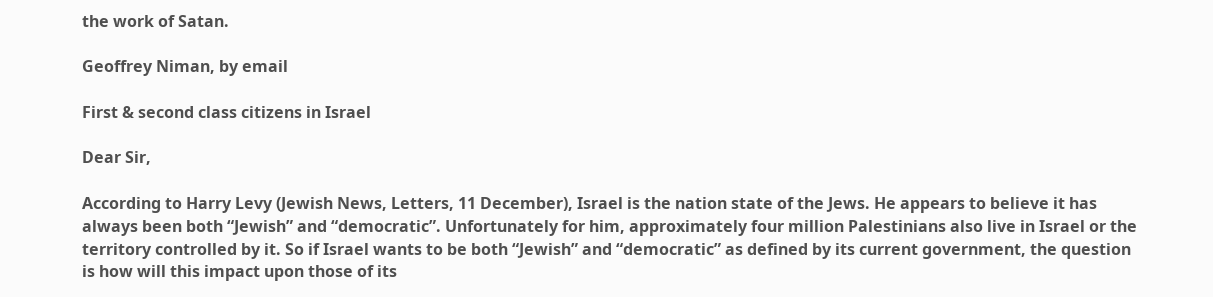the work of Satan.

Geoffrey Niman, by email

First & second class citizens in Israel

Dear Sir,

According to Harry Levy (Jewish News, Letters, 11 December), Israel is the nation state of the Jews. He appears to believe it has always been both “Jewish” and “democratic”. Unfortunately for him, approximately four million Palestinians also live in Israel or the territory controlled by it. So if Israel wants to be both “Jewish” and “democratic” as defined by its current government, the question is how will this impact upon those of its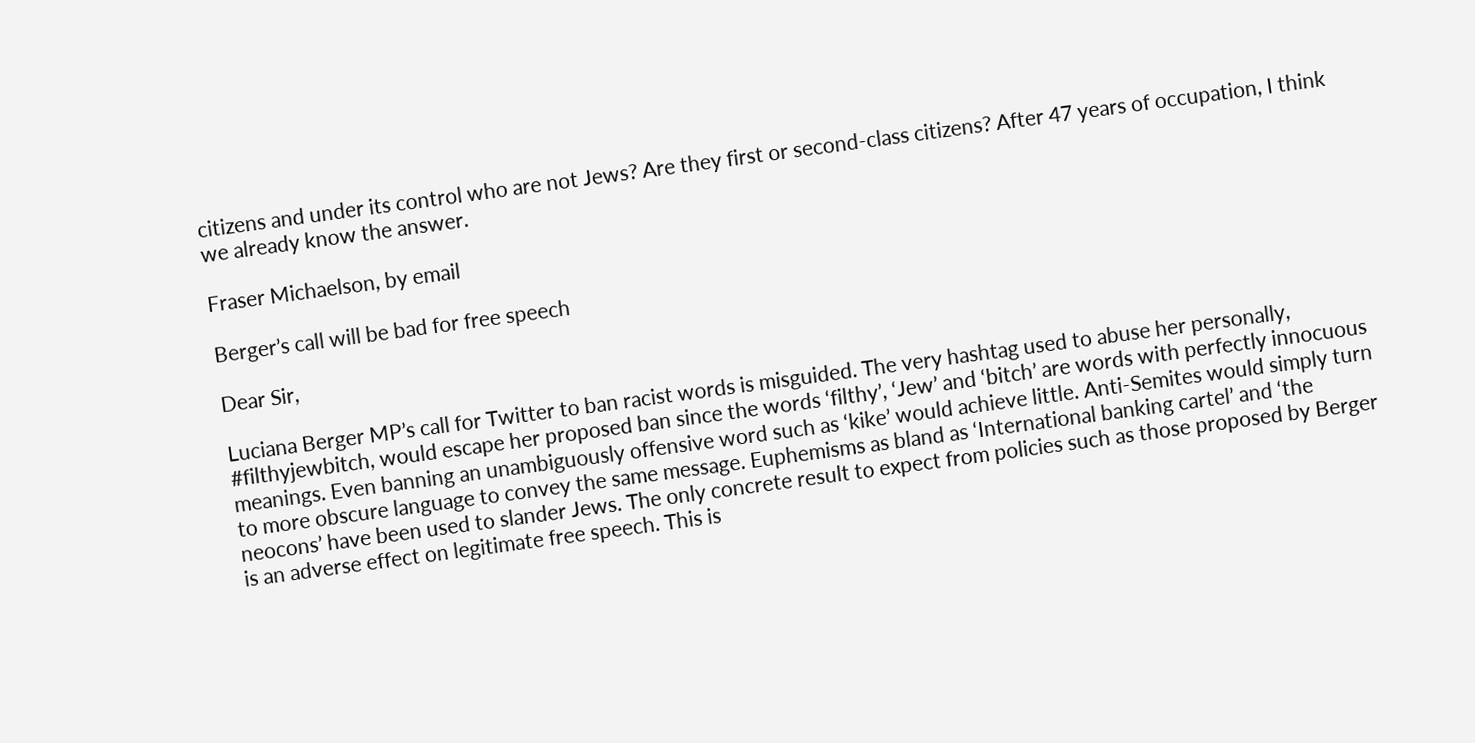citizens and under its control who are not Jews? Are they first or second-class citizens? After 47 years of occupation, I think we already know the answer.

Fraser Michaelson, by email

Berger’s call will be bad for free speech

Dear Sir,

Luciana Berger MP’s call for Twitter to ban racist words is misguided. The very hashtag used to abuse her personally, #filthyjewbitch, would escape her proposed ban since the words ‘filthy’, ‘Jew’ and ‘bitch’ are words with perfectly innocuous meanings. Even banning an unambiguously offensive word such as ‘kike’ would achieve little. Anti-Semites would simply turn to more obscure language to convey the same message. Euphemisms as bland as ‘International banking cartel’ and ‘the neocons’ have been used to slander Jews. The only concrete result to expect from policies such as those proposed by Berger is an adverse effect on legitimate free speech. This is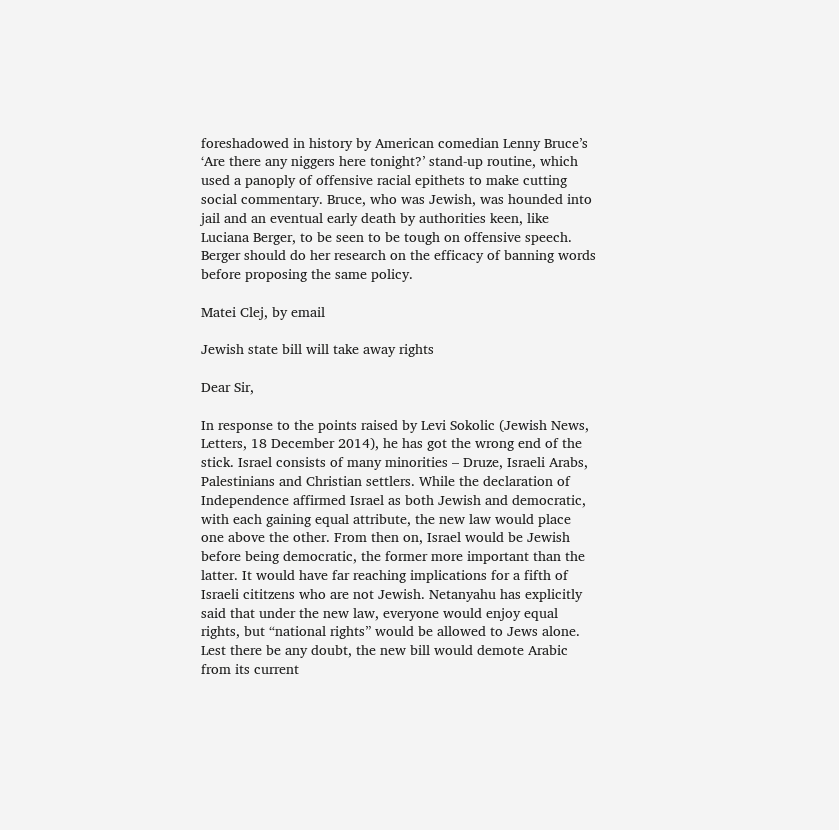foreshadowed in history by American comedian Lenny Bruce’s ‘Are there any niggers here tonight?’ stand-up routine, which used a panoply of offensive racial epithets to make cutting social commentary. Bruce, who was Jewish, was hounded into jail and an eventual early death by authorities keen, like Luciana Berger, to be seen to be tough on offensive speech. Berger should do her research on the efficacy of banning words before proposing the same policy.

Matei Clej, by email

Jewish state bill will take away rights

Dear Sir,

In response to the points raised by Levi Sokolic (Jewish News, Letters, 18 December 2014), he has got the wrong end of the stick. Israel consists of many minorities – Druze, Israeli Arabs, Palestinians and Christian settlers. While the declaration of Independence affirmed Israel as both Jewish and democratic, with each gaining equal attribute, the new law would place one above the other. From then on, Israel would be Jewish before being democratic, the former more important than the latter. It would have far reaching implications for a fifth of Israeli cititzens who are not Jewish. Netanyahu has explicitly said that under the new law, everyone would enjoy equal rights, but “national rights” would be allowed to Jews alone. Lest there be any doubt, the new bill would demote Arabic from its current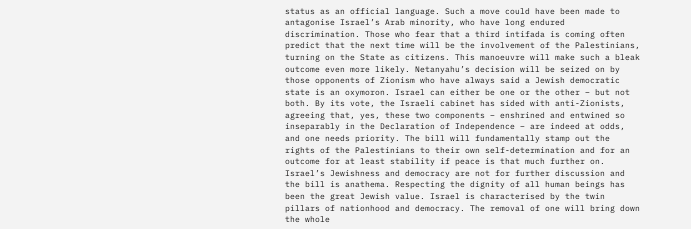status as an official language. Such a move could have been made to antagonise Israel’s Arab minority, who have long endured discrimination. Those who fear that a third intifada is coming often predict that the next time will be the involvement of the Palestinians, turning on the State as citizens. This manoeuvre will make such a bleak outcome even more likely. Netanyahu’s decision will be seized on by those opponents of Zionism who have always said a Jewish democratic state is an oxymoron. Israel can either be one or the other – but not both. By its vote, the Israeli cabinet has sided with anti-Zionists, agreeing that, yes, these two components – enshrined and entwined so inseparably in the Declaration of Independence – are indeed at odds, and one needs priority. The bill will fundamentally stamp out the rights of the Palestinians to their own self-determination and for an outcome for at least stability if peace is that much further on. Israel’s Jewishness and democracy are not for further discussion and the bill is anathema. Respecting the dignity of all human beings has been the great Jewish value. Israel is characterised by the twin pillars of nationhood and democracy. The removal of one will bring down the whole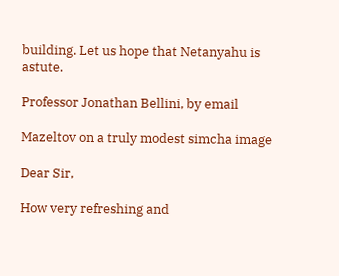building. Let us hope that Netanyahu is astute.

Professor Jonathan Bellini, by email

Mazeltov on a truly modest simcha image

Dear Sir,

How very refreshing and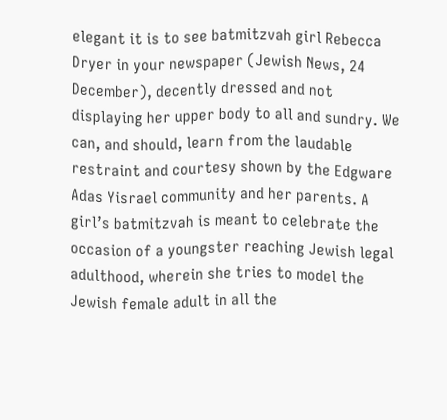elegant it is to see batmitzvah girl Rebecca Dryer in your newspaper (Jewish News, 24 December), decently dressed and not displaying her upper body to all and sundry. We can, and should, learn from the laudable restraint and courtesy shown by the Edgware Adas Yisrael community and her parents. A girl’s batmitzvah is meant to celebrate the occasion of a youngster reaching Jewish legal adulthood, wherein she tries to model the Jewish female adult in all the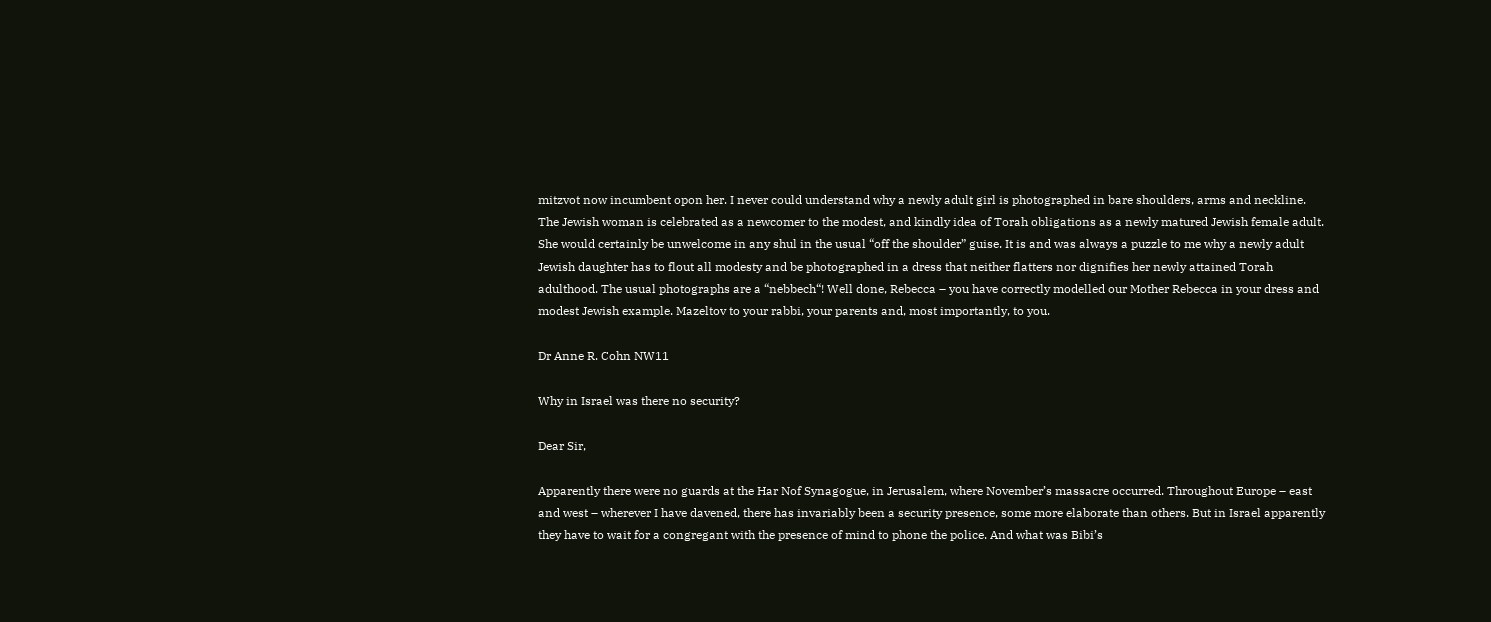mitzvot now incumbent opon her. I never could understand why a newly adult girl is photographed in bare shoulders, arms and neckline. The Jewish woman is celebrated as a newcomer to the modest, and kindly idea of Torah obligations as a newly matured Jewish female adult. She would certainly be unwelcome in any shul in the usual “off the shoulder” guise. It is and was always a puzzle to me why a newly adult Jewish daughter has to flout all modesty and be photographed in a dress that neither flatters nor dignifies her newly attained Torah adulthood. The usual photographs are a “nebbech“! Well done, Rebecca – you have correctly modelled our Mother Rebecca in your dress and modest Jewish example. Mazeltov to your rabbi, your parents and, most importantly, to you.

Dr Anne R. Cohn NW11

Why in Israel was there no security?

Dear Sir,

Apparently there were no guards at the Har Nof Synagogue, in Jerusalem, where November’s massacre occurred. Throughout Europe – east and west – wherever I have davened, there has invariably been a security presence, some more elaborate than others. But in Israel apparently they have to wait for a congregant with the presence of mind to phone the police. And what was Bibi’s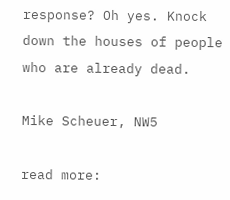response? Oh yes. Knock down the houses of people who are already dead.

Mike Scheuer, NW5

read more: